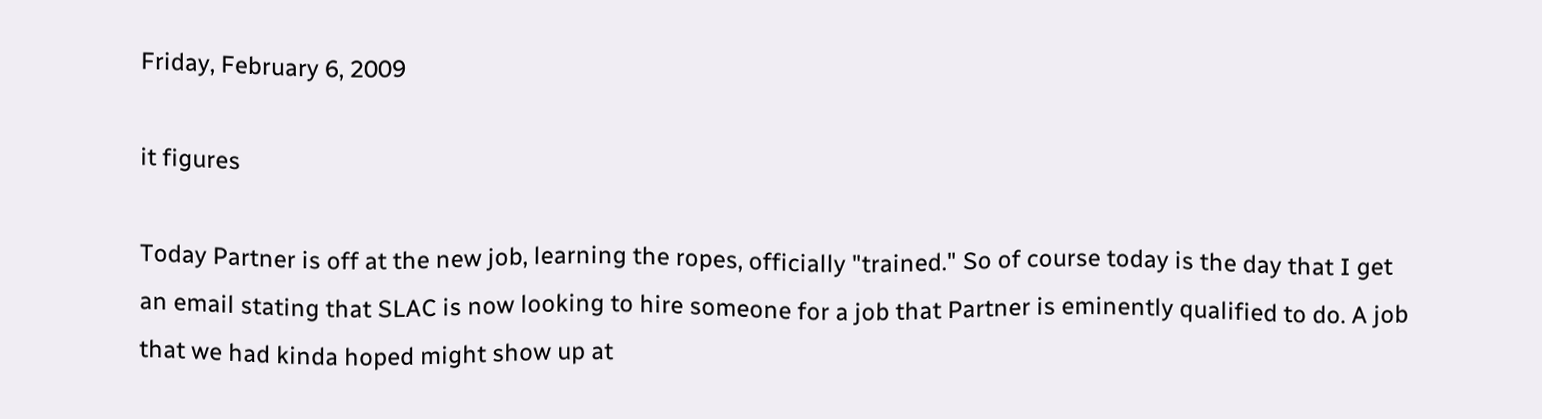Friday, February 6, 2009

it figures

Today Partner is off at the new job, learning the ropes, officially "trained." So of course today is the day that I get an email stating that SLAC is now looking to hire someone for a job that Partner is eminently qualified to do. A job that we had kinda hoped might show up at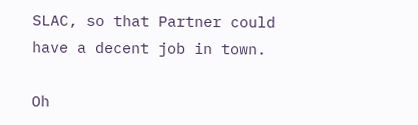SLAC, so that Partner could have a decent job in town.

Oh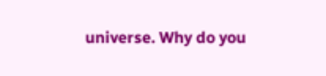universe. Why do you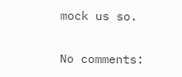mock us so.

No comments: